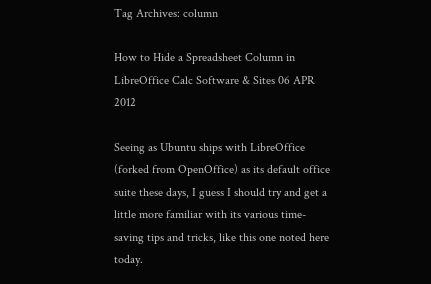Tag Archives: column

How to Hide a Spreadsheet Column in LibreOffice Calc Software & Sites 06 APR 2012

Seeing as Ubuntu ships with LibreOffice (forked from OpenOffice) as its default office suite these days, I guess I should try and get a little more familiar with its various time-saving tips and tricks, like this one noted here today.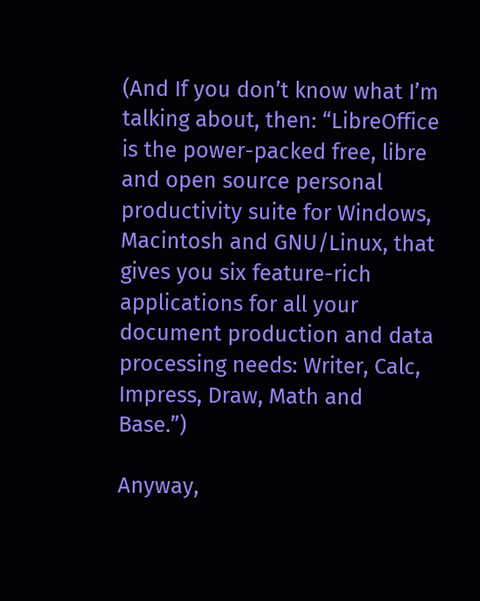(And If you don’t know what I’m talking about, then: “LibreOffice is the power-packed free, libre and open source personal productivity suite for Windows, Macintosh and GNU/Linux, that gives you six feature-rich applications for all your document production and data processing needs: Writer, Calc, Impress, Draw, Math and Base.”)

Anyway,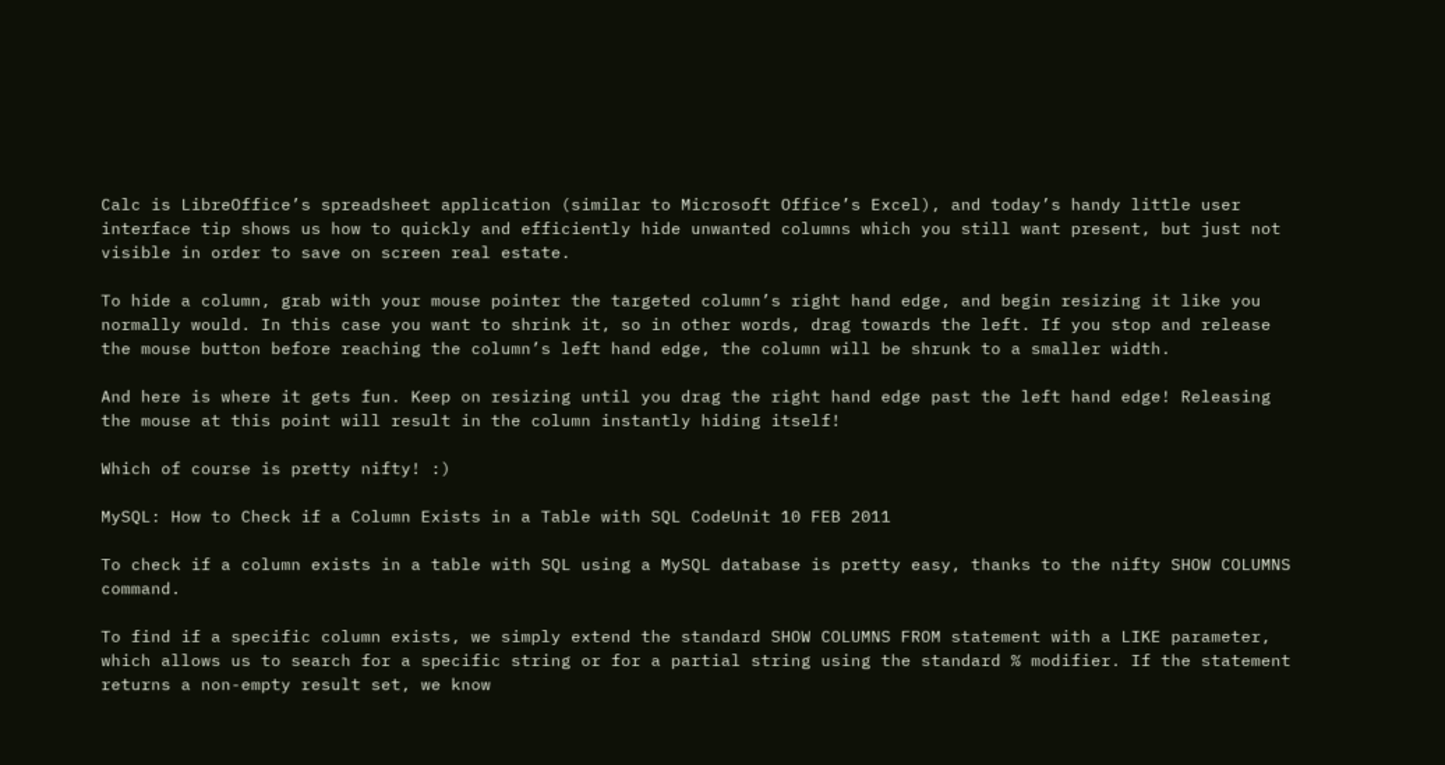Calc is LibreOffice’s spreadsheet application (similar to Microsoft Office’s Excel), and today’s handy little user interface tip shows us how to quickly and efficiently hide unwanted columns which you still want present, but just not visible in order to save on screen real estate.

To hide a column, grab with your mouse pointer the targeted column’s right hand edge, and begin resizing it like you normally would. In this case you want to shrink it, so in other words, drag towards the left. If you stop and release the mouse button before reaching the column’s left hand edge, the column will be shrunk to a smaller width.

And here is where it gets fun. Keep on resizing until you drag the right hand edge past the left hand edge! Releasing the mouse at this point will result in the column instantly hiding itself!

Which of course is pretty nifty! :)

MySQL: How to Check if a Column Exists in a Table with SQL CodeUnit 10 FEB 2011

To check if a column exists in a table with SQL using a MySQL database is pretty easy, thanks to the nifty SHOW COLUMNS command.

To find if a specific column exists, we simply extend the standard SHOW COLUMNS FROM statement with a LIKE parameter, which allows us to search for a specific string or for a partial string using the standard % modifier. If the statement returns a non-empty result set, we know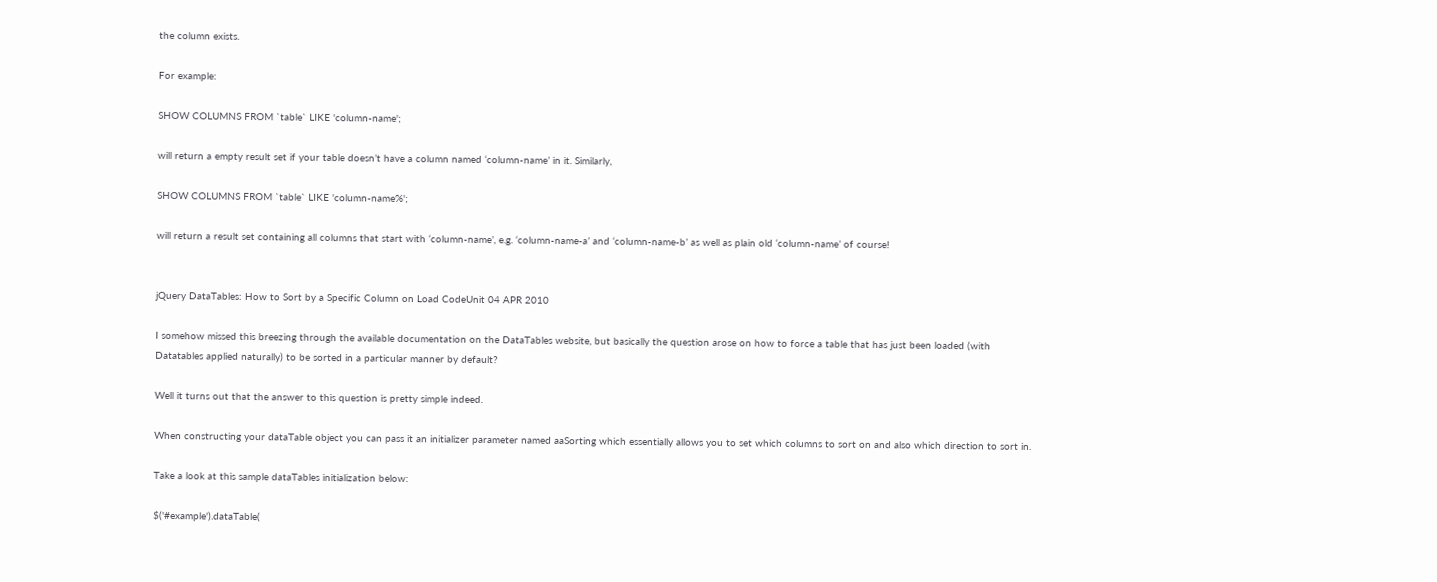the column exists.

For example:

SHOW COLUMNS FROM `table` LIKE 'column-name';

will return a empty result set if your table doesn’t have a column named ‘column-name’ in it. Similarly,

SHOW COLUMNS FROM `table` LIKE 'column-name%';

will return a result set containing all columns that start with ‘column-name’, e.g. ‘column-name-a’ and ‘column-name-b’ as well as plain old ‘column-name’ of course!


jQuery DataTables: How to Sort by a Specific Column on Load CodeUnit 04 APR 2010

I somehow missed this breezing through the available documentation on the DataTables website, but basically the question arose on how to force a table that has just been loaded (with Datatables applied naturally) to be sorted in a particular manner by default?

Well it turns out that the answer to this question is pretty simple indeed.

When constructing your dataTable object you can pass it an initializer parameter named aaSorting which essentially allows you to set which columns to sort on and also which direction to sort in.

Take a look at this sample dataTables initialization below:

$('#example').dataTable(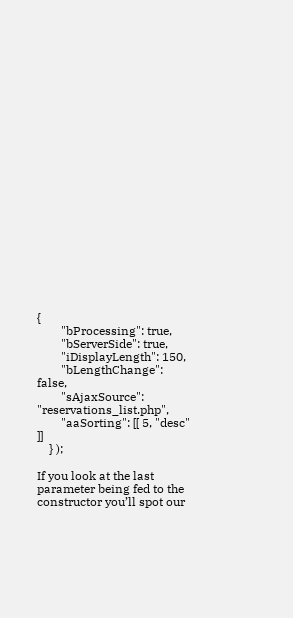{
        "bProcessing": true,
        "bServerSide": true,
        "iDisplayLength": 150,
        "bLengthChange": false,
        "sAjaxSource": "reservations_list.php",
        "aaSorting": [[ 5, "desc" ]]
    } );

If you look at the last parameter being fed to the constructor you’ll spot our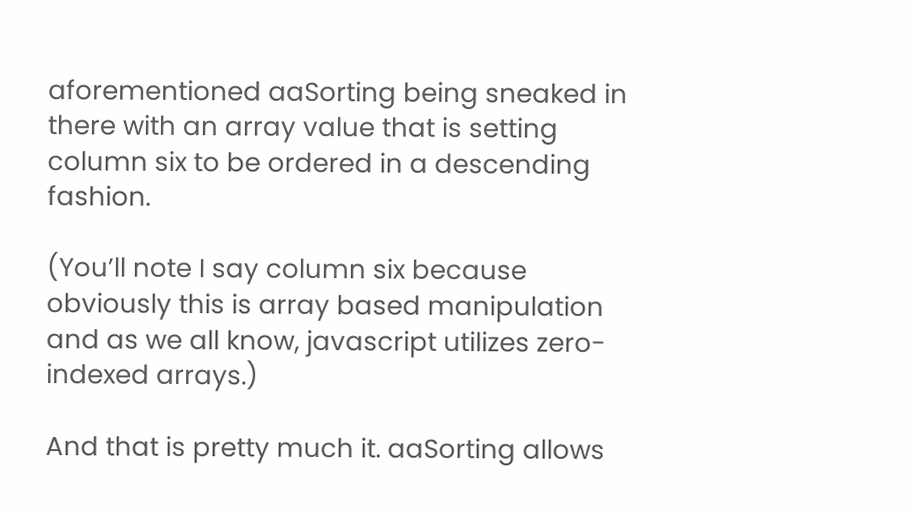aforementioned aaSorting being sneaked in there with an array value that is setting column six to be ordered in a descending fashion.

(You’ll note I say column six because obviously this is array based manipulation and as we all know, javascript utilizes zero-indexed arrays.)

And that is pretty much it. aaSorting allows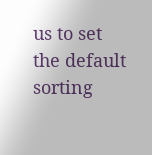us to set the default sorting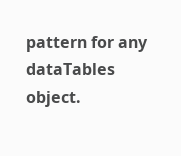pattern for any dataTables object.